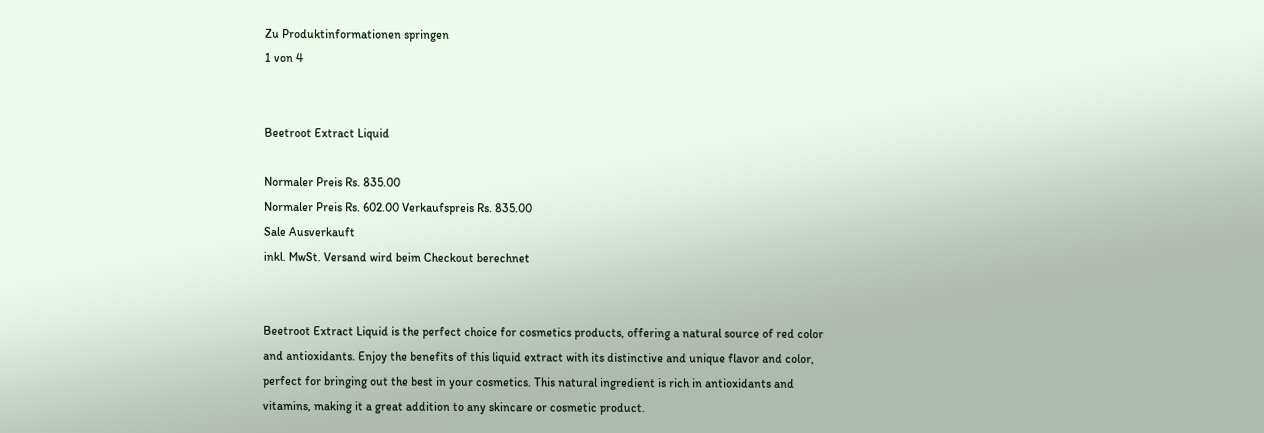Zu Produktinformationen springen
1 von 4


Beetroot Extract Liquid

Normaler Preis Rs. 835.00
Normaler Preis Rs. 602.00 Verkaufspreis Rs. 835.00
Sale Ausverkauft
inkl. MwSt. Versand wird beim Checkout berechnet


Beetroot Extract Liquid is the perfect choice for cosmetics products, offering a natural source of red color and antioxidants. Enjoy the benefits of this liquid extract with its distinctive and unique flavor and color, perfect for bringing out the best in your cosmetics. This natural ingredient is rich in antioxidants and vitamins, making it a great addition to any skincare or cosmetic product.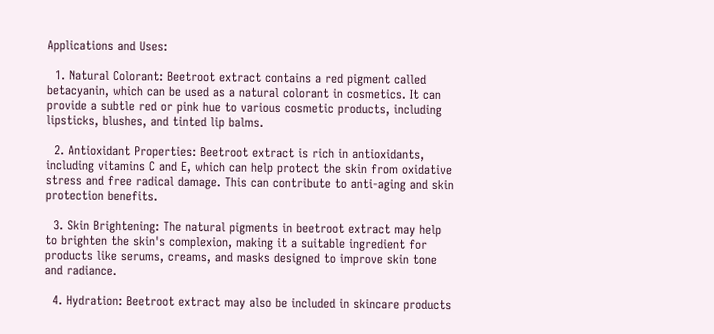Applications and Uses:

  1. Natural Colorant: Beetroot extract contains a red pigment called betacyanin, which can be used as a natural colorant in cosmetics. It can provide a subtle red or pink hue to various cosmetic products, including lipsticks, blushes, and tinted lip balms.

  2. Antioxidant Properties: Beetroot extract is rich in antioxidants, including vitamins C and E, which can help protect the skin from oxidative stress and free radical damage. This can contribute to anti-aging and skin protection benefits.

  3. Skin Brightening: The natural pigments in beetroot extract may help to brighten the skin's complexion, making it a suitable ingredient for products like serums, creams, and masks designed to improve skin tone and radiance.

  4. Hydration: Beetroot extract may also be included in skincare products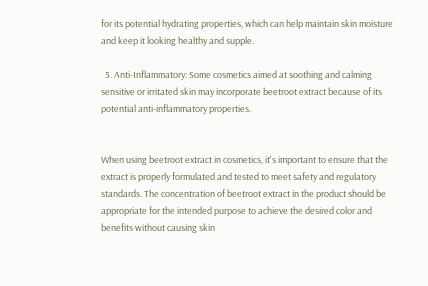for its potential hydrating properties, which can help maintain skin moisture and keep it looking healthy and supple.

  5. Anti-Inflammatory: Some cosmetics aimed at soothing and calming sensitive or irritated skin may incorporate beetroot extract because of its potential anti-inflammatory properties.


When using beetroot extract in cosmetics, it's important to ensure that the extract is properly formulated and tested to meet safety and regulatory standards. The concentration of beetroot extract in the product should be appropriate for the intended purpose to achieve the desired color and benefits without causing skin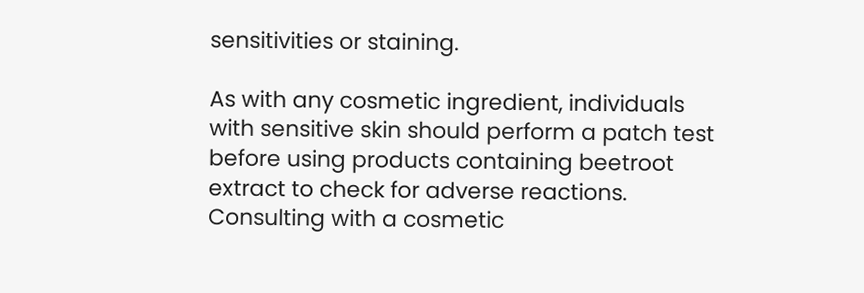sensitivities or staining.

As with any cosmetic ingredient, individuals with sensitive skin should perform a patch test before using products containing beetroot extract to check for adverse reactions. Consulting with a cosmetic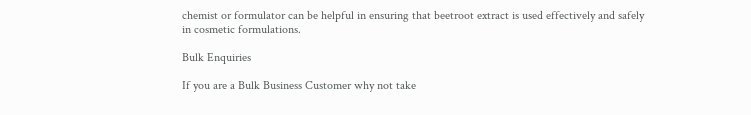chemist or formulator can be helpful in ensuring that beetroot extract is used effectively and safely in cosmetic formulations.

Bulk Enquiries

If you are a Bulk Business Customer why not take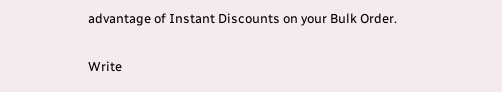advantage of Instant Discounts on your Bulk Order.

Write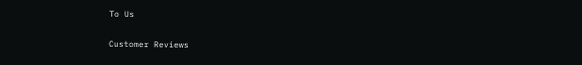To Us

Customer Reviews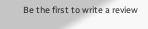Be the first to write a review